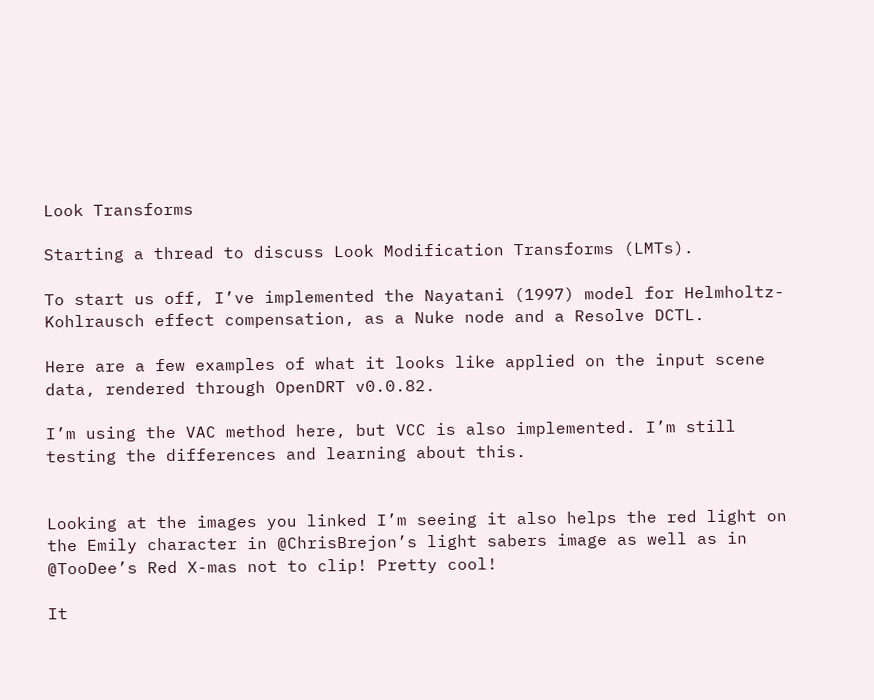Look Transforms

Starting a thread to discuss Look Modification Transforms (LMTs).

To start us off, I’ve implemented the Nayatani (1997) model for Helmholtz-Kohlrausch effect compensation, as a Nuke node and a Resolve DCTL.

Here are a few examples of what it looks like applied on the input scene data, rendered through OpenDRT v0.0.82.

I’m using the VAC method here, but VCC is also implemented. I’m still testing the differences and learning about this.


Looking at the images you linked I’m seeing it also helps the red light on the Emily character in @ChrisBrejon’s light sabers image as well as in @TooDee’s Red X-mas not to clip! Pretty cool!

It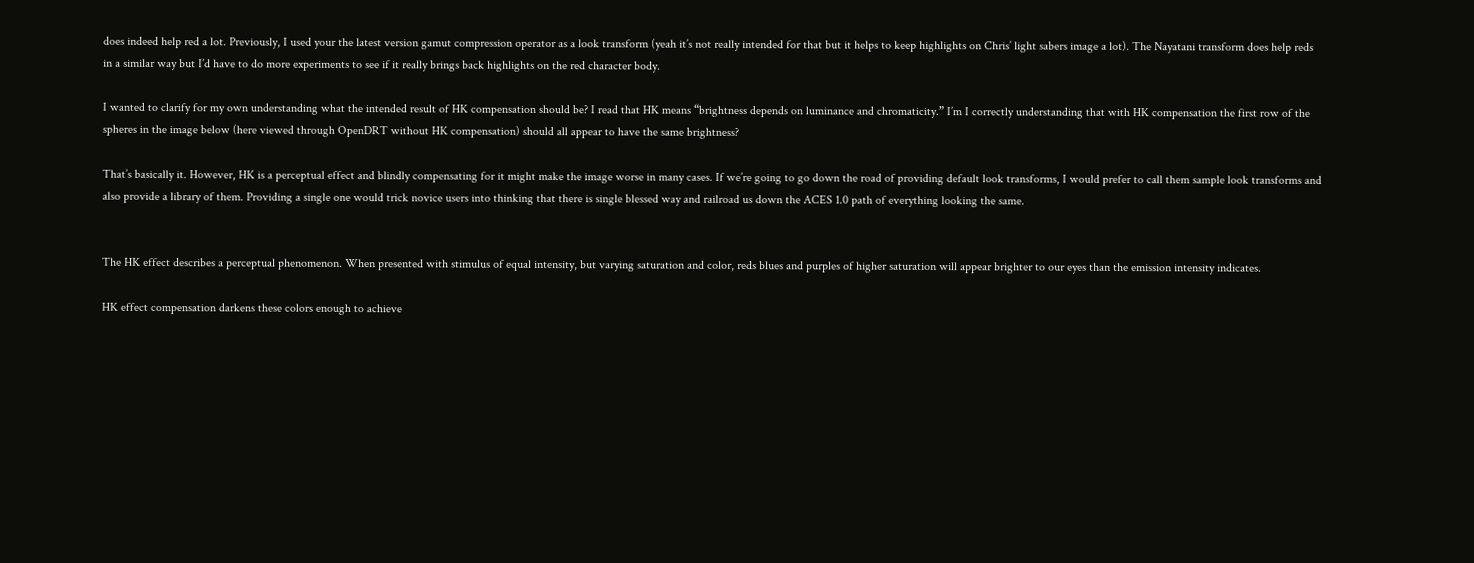does indeed help red a lot. Previously, I used your the latest version gamut compression operator as a look transform (yeah it’s not really intended for that but it helps to keep highlights on Chris’ light sabers image a lot). The Nayatani transform does help reds in a similar way but I’d have to do more experiments to see if it really brings back highlights on the red character body.

I wanted to clarify for my own understanding what the intended result of HK compensation should be? I read that HK means “brightness depends on luminance and chromaticity.” I’m I correctly understanding that with HK compensation the first row of the spheres in the image below (here viewed through OpenDRT without HK compensation) should all appear to have the same brightness?

That’s basically it. However, HK is a perceptual effect and blindly compensating for it might make the image worse in many cases. If we’re going to go down the road of providing default look transforms, I would prefer to call them sample look transforms and also provide a library of them. Providing a single one would trick novice users into thinking that there is single blessed way and railroad us down the ACES 1.0 path of everything looking the same.


The HK effect describes a perceptual phenomenon. When presented with stimulus of equal intensity, but varying saturation and color, reds blues and purples of higher saturation will appear brighter to our eyes than the emission intensity indicates.

HK effect compensation darkens these colors enough to achieve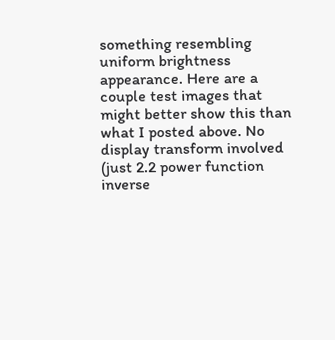something resembling uniform brightness appearance. Here are a couple test images that might better show this than what I posted above. No display transform involved (just 2.2 power function inverse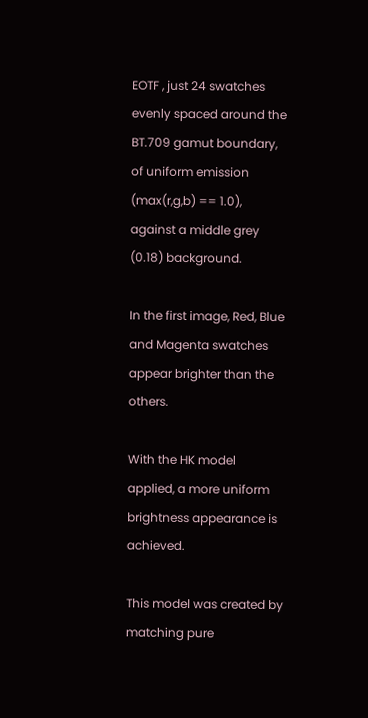EOTF , just 24 swatches evenly spaced around the BT.709 gamut boundary, of uniform emission (max(r,g,b) == 1.0), against a middle grey (0.18) background.

In the first image, Red, Blue and Magenta swatches appear brighter than the others.

With the HK model applied, a more uniform brightness appearance is achieved.

This model was created by matching pure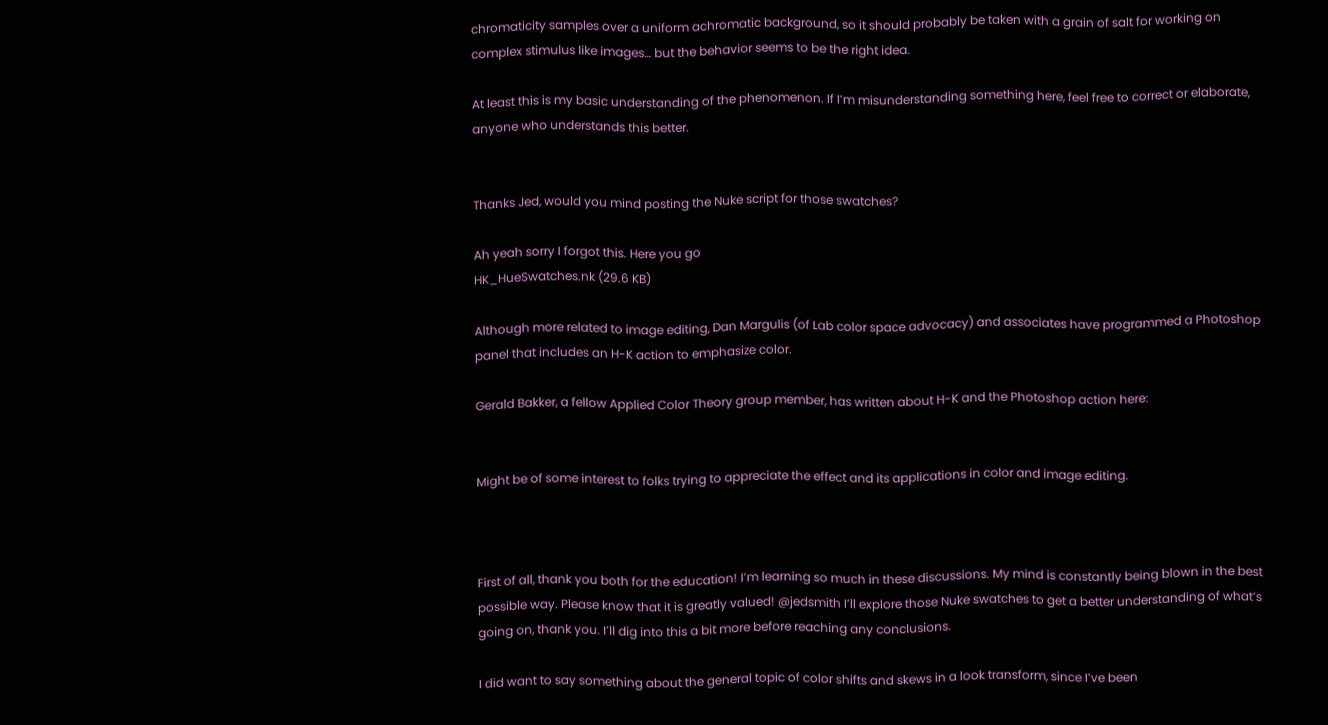chromaticity samples over a uniform achromatic background, so it should probably be taken with a grain of salt for working on complex stimulus like images… but the behavior seems to be the right idea.

At least this is my basic understanding of the phenomenon. If I’m misunderstanding something here, feel free to correct or elaborate, anyone who understands this better.


Thanks Jed, would you mind posting the Nuke script for those swatches?

Ah yeah sorry I forgot this. Here you go
HK_HueSwatches.nk (29.6 KB)

Although more related to image editing, Dan Margulis (of Lab color space advocacy) and associates have programmed a Photoshop panel that includes an H-K action to emphasize color.

Gerald Bakker, a fellow Applied Color Theory group member, has written about H-K and the Photoshop action here:


Might be of some interest to folks trying to appreciate the effect and its applications in color and image editing.



First of all, thank you both for the education! I’m learning so much in these discussions. My mind is constantly being blown in the best possible way. Please know that it is greatly valued! @jedsmith I’ll explore those Nuke swatches to get a better understanding of what’s going on, thank you. I’ll dig into this a bit more before reaching any conclusions.

I did want to say something about the general topic of color shifts and skews in a look transform, since I’ve been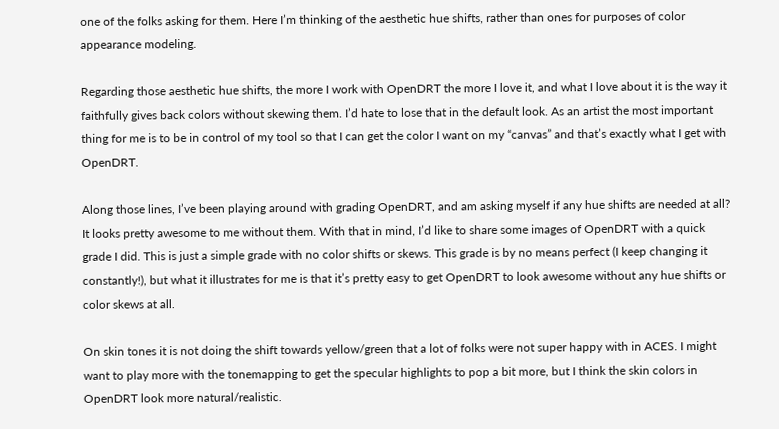one of the folks asking for them. Here I’m thinking of the aesthetic hue shifts, rather than ones for purposes of color appearance modeling.

Regarding those aesthetic hue shifts, the more I work with OpenDRT the more I love it, and what I love about it is the way it faithfully gives back colors without skewing them. I’d hate to lose that in the default look. As an artist the most important thing for me is to be in control of my tool so that I can get the color I want on my “canvas” and that’s exactly what I get with OpenDRT.

Along those lines, I’ve been playing around with grading OpenDRT, and am asking myself if any hue shifts are needed at all? It looks pretty awesome to me without them. With that in mind, I’d like to share some images of OpenDRT with a quick grade I did. This is just a simple grade with no color shifts or skews. This grade is by no means perfect (I keep changing it constantly!), but what it illustrates for me is that it’s pretty easy to get OpenDRT to look awesome without any hue shifts or color skews at all.

On skin tones it is not doing the shift towards yellow/green that a lot of folks were not super happy with in ACES. I might want to play more with the tonemapping to get the specular highlights to pop a bit more, but I think the skin colors in OpenDRT look more natural/realistic.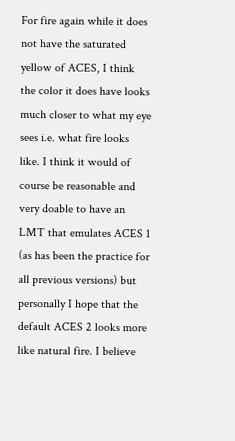For fire again while it does not have the saturated yellow of ACES, I think the color it does have looks much closer to what my eye sees i.e. what fire looks like. I think it would of course be reasonable and very doable to have an LMT that emulates ACES 1 (as has been the practice for all previous versions) but personally I hope that the default ACES 2 looks more like natural fire. I believe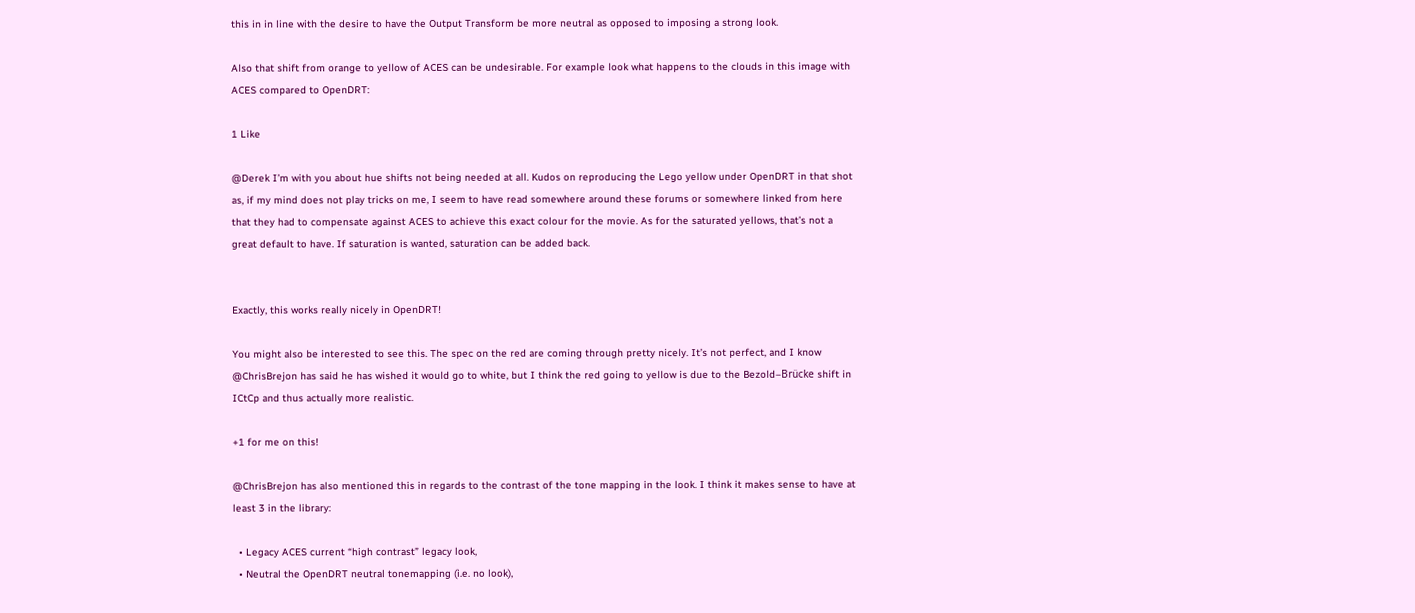this in in line with the desire to have the Output Transform be more neutral as opposed to imposing a strong look.

Also that shift from orange to yellow of ACES can be undesirable. For example look what happens to the clouds in this image with ACES compared to OpenDRT:

1 Like

@Derek I’m with you about hue shifts not being needed at all. Kudos on reproducing the Lego yellow under OpenDRT in that shot as, if my mind does not play tricks on me, I seem to have read somewhere around these forums or somewhere linked from here that they had to compensate against ACES to achieve this exact colour for the movie. As for the saturated yellows, that’s not a great default to have. If saturation is wanted, saturation can be added back.


Exactly, this works really nicely in OpenDRT!

You might also be interested to see this. The spec on the red are coming through pretty nicely. It’s not perfect, and I know @ChrisBrejon has said he has wished it would go to white, but I think the red going to yellow is due to the Bezold–Brücke shift in ICtCp and thus actually more realistic.

+1 for me on this!

@ChrisBrejon has also mentioned this in regards to the contrast of the tone mapping in the look. I think it makes sense to have at least 3 in the library:

  • Legacy ACES current “high contrast” legacy look,
  • Neutral the OpenDRT neutral tonemapping (i.e. no look),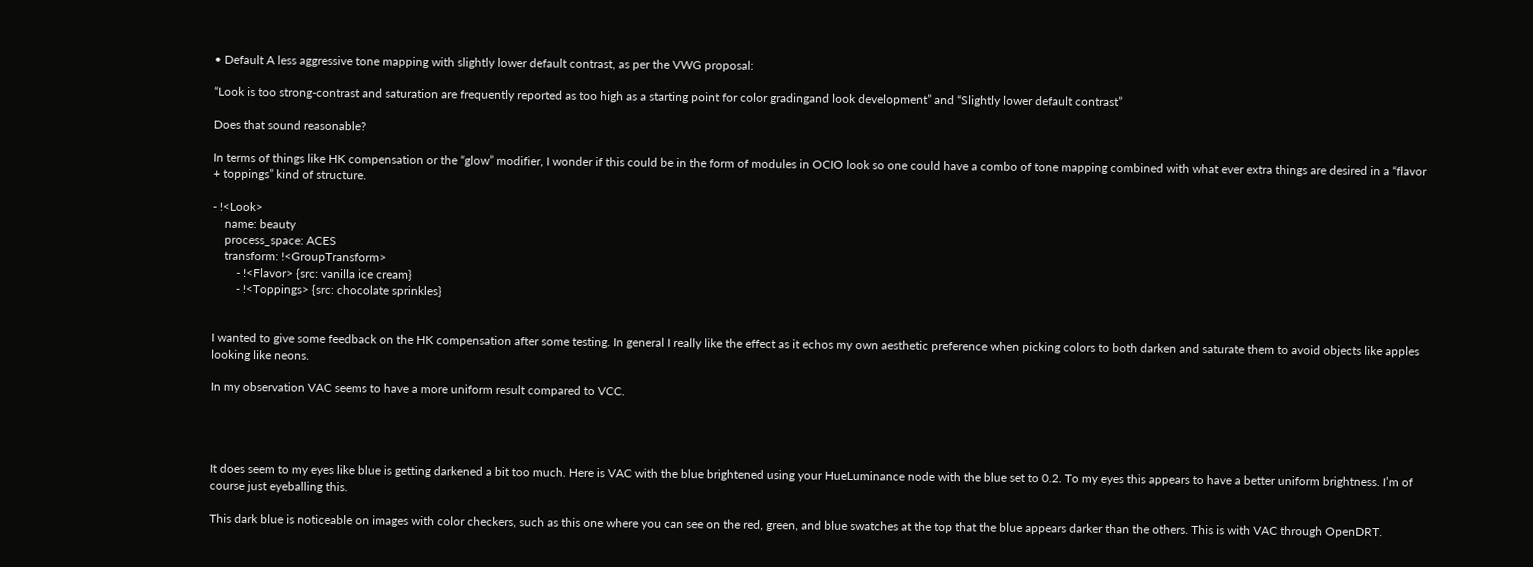• Default A less aggressive tone mapping with slightly lower default contrast, as per the VWG proposal:

“Look is too strong-contrast and saturation are frequently reported as too high as a starting point for color gradingand look development” and “Slightly lower default contrast”

Does that sound reasonable?

In terms of things like HK compensation or the “glow” modifier, I wonder if this could be in the form of modules in OCIO look so one could have a combo of tone mapping combined with what ever extra things are desired in a “flavor + toppings” kind of structure.

- !<Look>
    name: beauty
    process_space: ACES
    transform: !<GroupTransform>
        - !<Flavor> {src: vanilla ice cream}
        - !<Toppings> {src: chocolate sprinkles}


I wanted to give some feedback on the HK compensation after some testing. In general I really like the effect as it echos my own aesthetic preference when picking colors to both darken and saturate them to avoid objects like apples looking like neons.

In my observation VAC seems to have a more uniform result compared to VCC.




It does seem to my eyes like blue is getting darkened a bit too much. Here is VAC with the blue brightened using your HueLuminance node with the blue set to 0.2. To my eyes this appears to have a better uniform brightness. I’m of course just eyeballing this.

This dark blue is noticeable on images with color checkers, such as this one where you can see on the red, green, and blue swatches at the top that the blue appears darker than the others. This is with VAC through OpenDRT.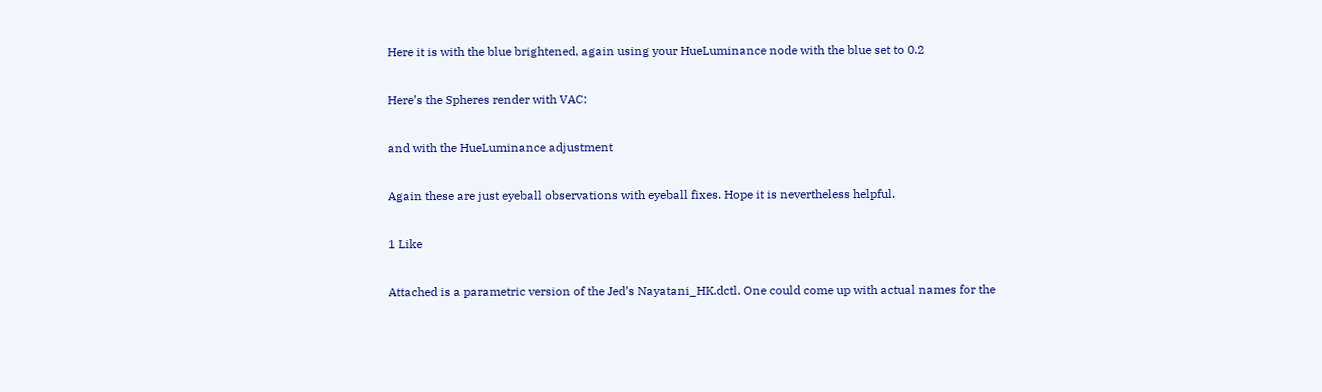Here it is with the blue brightened, again using your HueLuminance node with the blue set to 0.2

Here’s the Spheres render with VAC:

and with the HueLuminance adjustment

Again these are just eyeball observations with eyeball fixes. Hope it is nevertheless helpful.

1 Like

Attached is a parametric version of the Jed’s Nayatani_HK.dctl. One could come up with actual names for the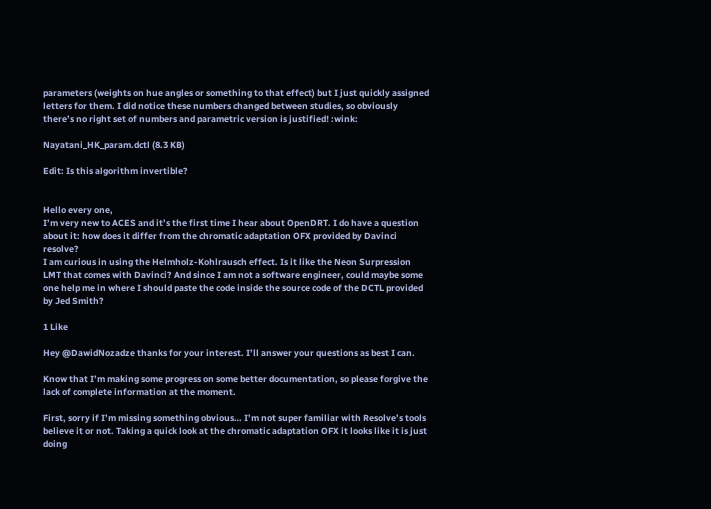parameters (weights on hue angles or something to that effect) but I just quickly assigned letters for them. I did notice these numbers changed between studies, so obviously there’s no right set of numbers and parametric version is justified! :wink:

Nayatani_HK_param.dctl (8.3 KB)

Edit: Is this algorithm invertible?


Hello every one,
I’m very new to ACES and it’s the first time I hear about OpenDRT. I do have a question about it: how does it differ from the chromatic adaptation OFX provided by Davinci resolve?
I am curious in using the Helmholz-Kohlrausch effect. Is it like the Neon Surpression LMT that comes with Davinci? And since I am not a software engineer, could maybe some one help me in where I should paste the code inside the source code of the DCTL provided by Jed Smith?

1 Like

Hey @DawidNozadze thanks for your interest. I’ll answer your questions as best I can.

Know that I’m making some progress on some better documentation, so please forgive the lack of complete information at the moment.

First, sorry if I’m missing something obvious… I’m not super familiar with Resolve’s tools believe it or not. Taking a quick look at the chromatic adaptation OFX it looks like it is just doing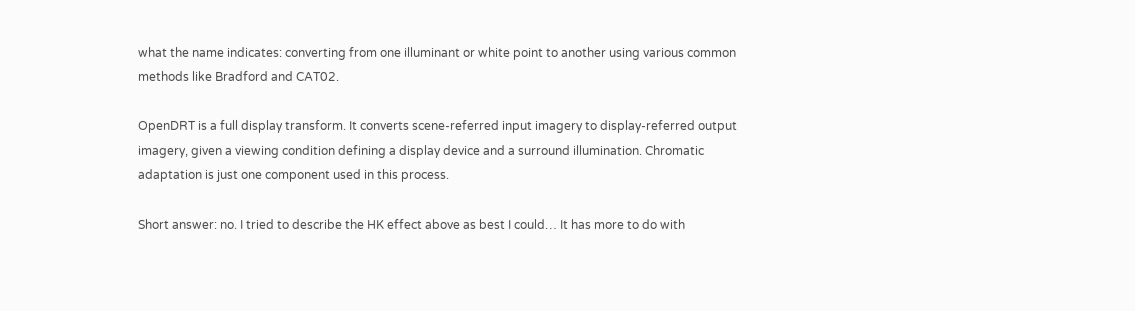what the name indicates: converting from one illuminant or white point to another using various common methods like Bradford and CAT02.

OpenDRT is a full display transform. It converts scene-referred input imagery to display-referred output imagery, given a viewing condition defining a display device and a surround illumination. Chromatic adaptation is just one component used in this process.

Short answer: no. I tried to describe the HK effect above as best I could… It has more to do with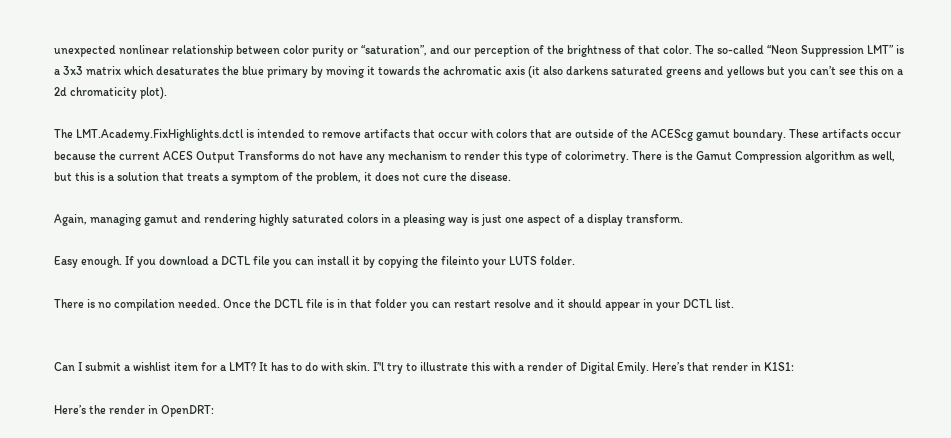unexpected nonlinear relationship between color purity or “saturation”, and our perception of the brightness of that color. The so-called “Neon Suppression LMT” is a 3x3 matrix which desaturates the blue primary by moving it towards the achromatic axis (it also darkens saturated greens and yellows but you can’t see this on a 2d chromaticity plot).

The LMT.Academy.FixHighlights.dctl is intended to remove artifacts that occur with colors that are outside of the ACEScg gamut boundary. These artifacts occur because the current ACES Output Transforms do not have any mechanism to render this type of colorimetry. There is the Gamut Compression algorithm as well, but this is a solution that treats a symptom of the problem, it does not cure the disease.

Again, managing gamut and rendering highly saturated colors in a pleasing way is just one aspect of a display transform.

Easy enough. If you download a DCTL file you can install it by copying the fileinto your LUTS folder.

There is no compilation needed. Once the DCTL file is in that folder you can restart resolve and it should appear in your DCTL list.


Can I submit a wishlist item for a LMT? It has to do with skin. I’'l try to illustrate this with a render of Digital Emily. Here’s that render in K1S1:

Here’s the render in OpenDRT: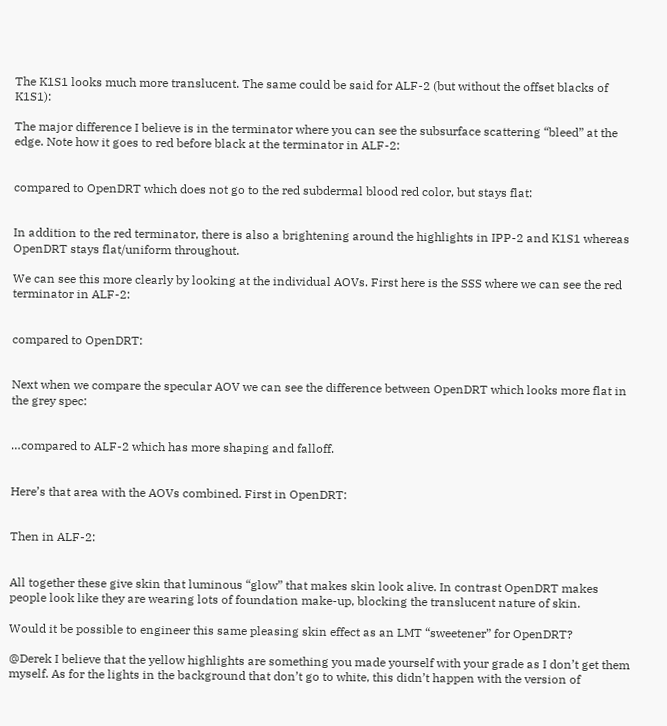The K1S1 looks much more translucent. The same could be said for ALF-2 (but without the offset blacks of K1S1):

The major difference I believe is in the terminator where you can see the subsurface scattering “bleed” at the edge. Note how it goes to red before black at the terminator in ALF-2:


compared to OpenDRT which does not go to the red subdermal blood red color, but stays flat:


In addition to the red terminator, there is also a brightening around the highlights in IPP-2 and K1S1 whereas OpenDRT stays flat/uniform throughout.

We can see this more clearly by looking at the individual AOVs. First here is the SSS where we can see the red terminator in ALF-2:


compared to OpenDRT:


Next when we compare the specular AOV we can see the difference between OpenDRT which looks more flat in the grey spec:


…compared to ALF-2 which has more shaping and falloff.


Here’s that area with the AOVs combined. First in OpenDRT:


Then in ALF-2:


All together these give skin that luminous “glow” that makes skin look alive. In contrast OpenDRT makes people look like they are wearing lots of foundation make-up, blocking the translucent nature of skin.

Would it be possible to engineer this same pleasing skin effect as an LMT “sweetener” for OpenDRT?

@Derek I believe that the yellow highlights are something you made yourself with your grade as I don’t get them myself. As for the lights in the background that don’t go to white, this didn’t happen with the version of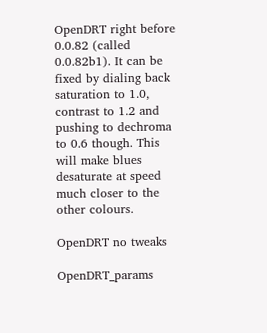OpenDRT right before 0.0.82 (called 0.0.82b1). It can be fixed by dialing back saturation to 1.0, contrast to 1.2 and pushing to dechroma to 0.6 though. This will make blues desaturate at speed much closer to the other colours.

OpenDRT no tweaks

OpenDRT_params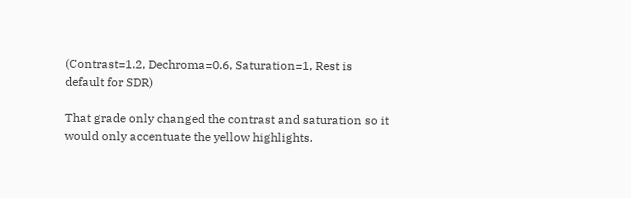(Contrast=1.2, Dechroma=0.6, Saturation=1, Rest is default for SDR)

That grade only changed the contrast and saturation so it would only accentuate the yellow highlights.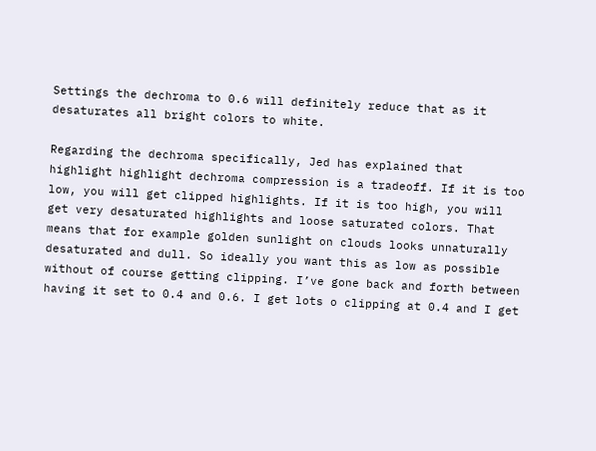Settings the dechroma to 0.6 will definitely reduce that as it desaturates all bright colors to white.

Regarding the dechroma specifically, Jed has explained that highlight highlight dechroma compression is a tradeoff. If it is too low, you will get clipped highlights. If it is too high, you will get very desaturated highlights and loose saturated colors. That means that for example golden sunlight on clouds looks unnaturally desaturated and dull. So ideally you want this as low as possible without of course getting clipping. I’ve gone back and forth between having it set to 0.4 and 0.6. I get lots o clipping at 0.4 and I get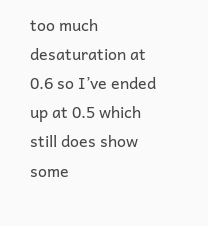too much desaturation at 0.6 so I’ve ended up at 0.5 which still does show some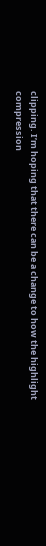clipping. I’m hoping that there can be a change to how the highlight compression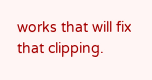works that will fix that clipping.